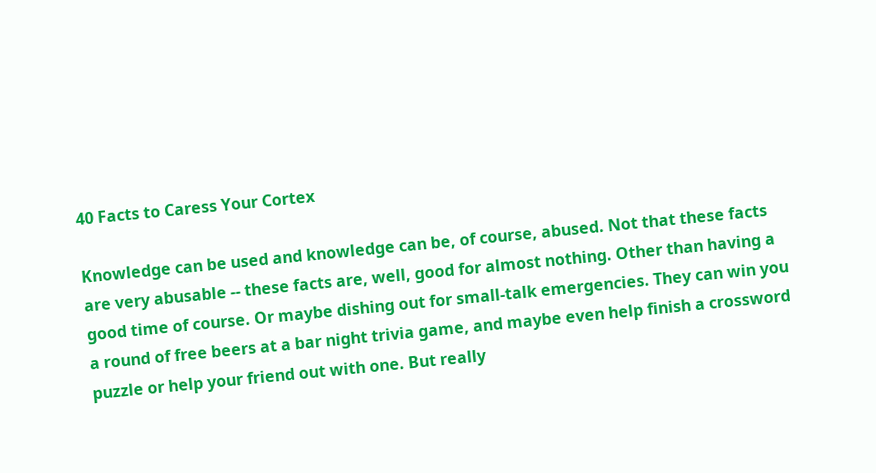40 Facts to Caress Your Cortex

Knowledge can be used and knowledge can be, of course, abused. Not that these facts are very abusable -- these facts are, well, good for almost nothing. Other than having a good time of course. Or maybe dishing out for small-talk emergencies. They can win you a round of free beers at a bar night trivia game, and maybe even help finish a crossword puzzle or help your friend out with one. But really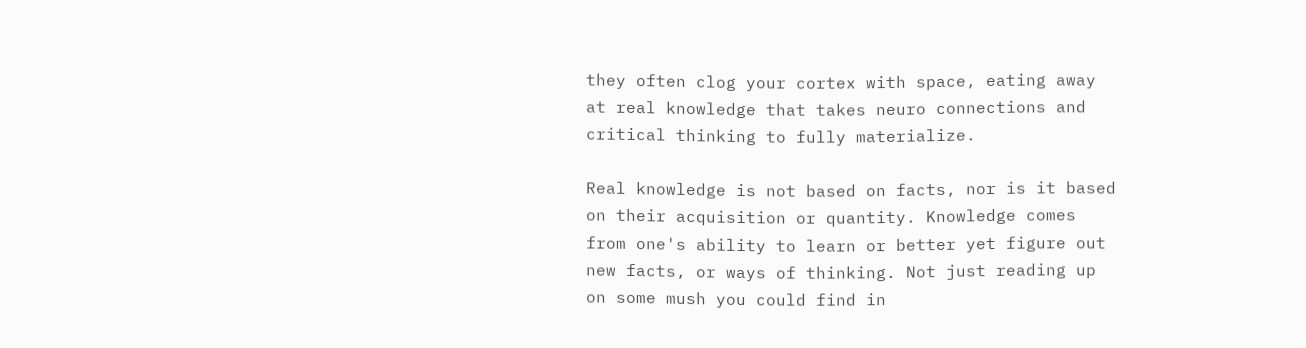they often clog your cortex with space, eating away at real knowledge that takes neuro connections and critical thinking to fully materialize.

Real knowledge is not based on facts, nor is it based on their acquisition or quantity. Knowledge comes from one's ability to learn or better yet figure out new facts, or ways of thinking. Not just reading up on some mush you could find in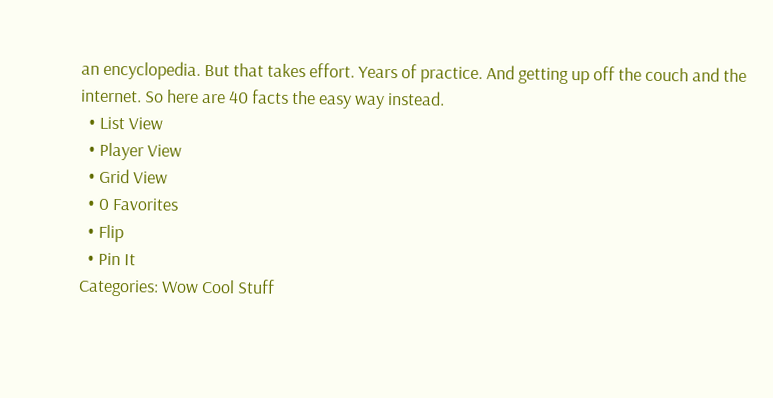an encyclopedia. But that takes effort. Years of practice. And getting up off the couch and the internet. So here are 40 facts the easy way instead.
  • List View
  • Player View
  • Grid View
  • 0 Favorites
  • Flip
  • Pin It
Categories: Wow Cool Stuff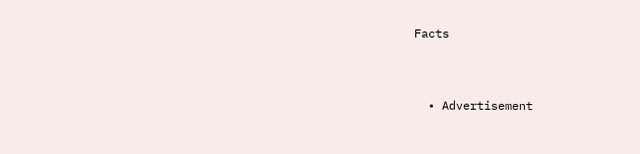Facts


  • Advertisement